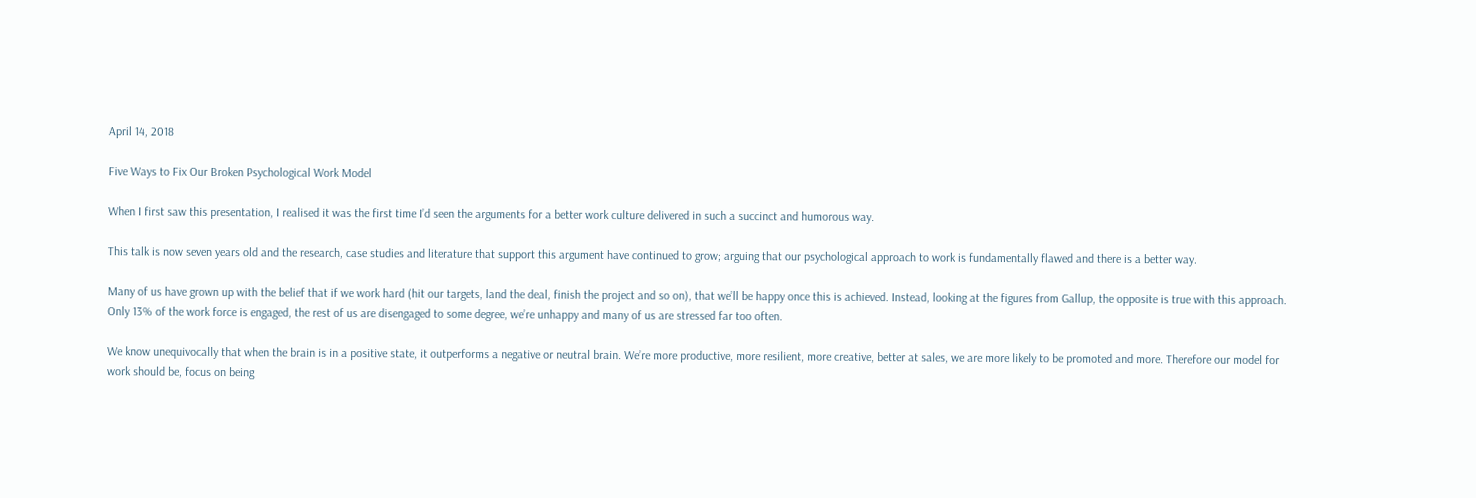April 14, 2018

Five Ways to Fix Our Broken Psychological Work Model

When I first saw this presentation, I realised it was the first time I’d seen the arguments for a better work culture delivered in such a succinct and humorous way.

This talk is now seven years old and the research, case studies and literature that support this argument have continued to grow; arguing that our psychological approach to work is fundamentally flawed and there is a better way.

Many of us have grown up with the belief that if we work hard (hit our targets, land the deal, finish the project and so on), that we’ll be happy once this is achieved. Instead, looking at the figures from Gallup, the opposite is true with this approach. Only 13% of the work force is engaged, the rest of us are disengaged to some degree, we’re unhappy and many of us are stressed far too often.

We know unequivocally that when the brain is in a positive state, it outperforms a negative or neutral brain. We’re more productive, more resilient, more creative, better at sales, we are more likely to be promoted and more. Therefore our model for work should be, focus on being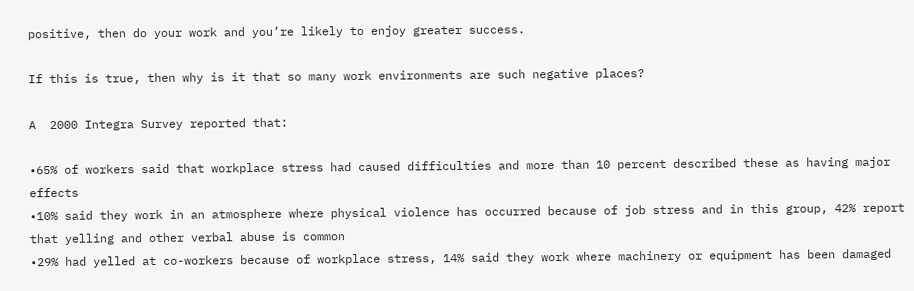positive, then do your work and you’re likely to enjoy greater success.

If this is true, then why is it that so many work environments are such negative places?

A  2000 Integra Survey reported that:

•65% of workers said that workplace stress had caused difficulties and more than 10 percent described these as having major effects
•10% said they work in an atmosphere where physical violence has occurred because of job stress and in this group, 42% report that yelling and other verbal abuse is common
•29% had yelled at co-workers because of workplace stress, 14% said they work where machinery or equipment has been damaged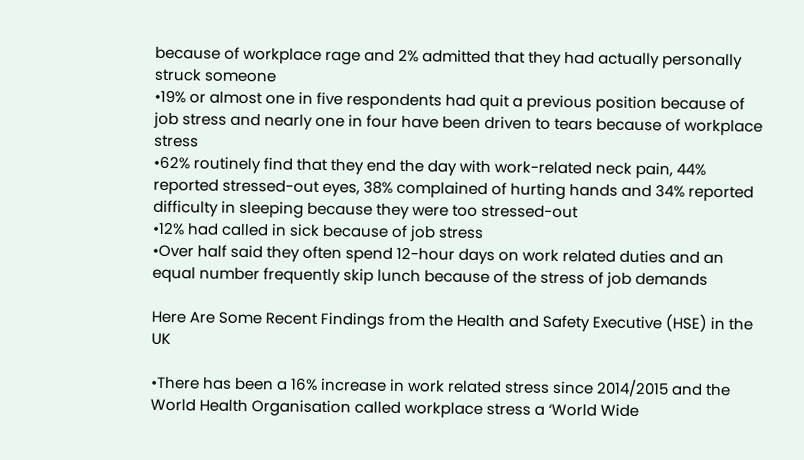because of workplace rage and 2% admitted that they had actually personally struck someone
•19% or almost one in five respondents had quit a previous position because of job stress and nearly one in four have been driven to tears because of workplace stress
•62% routinely find that they end the day with work-related neck pain, 44% reported stressed-out eyes, 38% complained of hurting hands and 34% reported difficulty in sleeping because they were too stressed-out
•12% had called in sick because of job stress
•Over half said they often spend 12-hour days on work related duties and an equal number frequently skip lunch because of the stress of job demands

Here Are Some Recent Findings from the Health and Safety Executive (HSE) in the UK

•There has been a 16% increase in work related stress since 2014/2015 and the World Health Organisation called workplace stress a ‘World Wide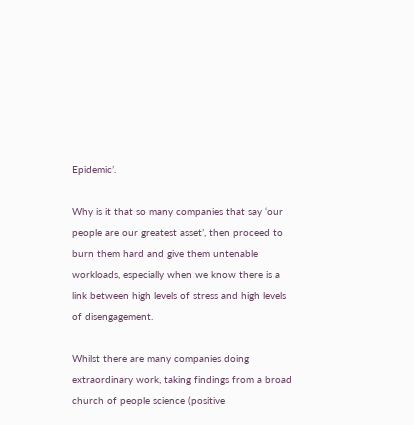Epidemic’.

Why is it that so many companies that say ‘our people are our greatest asset’, then proceed to burn them hard and give them untenable workloads, especially when we know there is a link between high levels of stress and high levels of disengagement.

Whilst there are many companies doing extraordinary work, taking findings from a broad church of people science (positive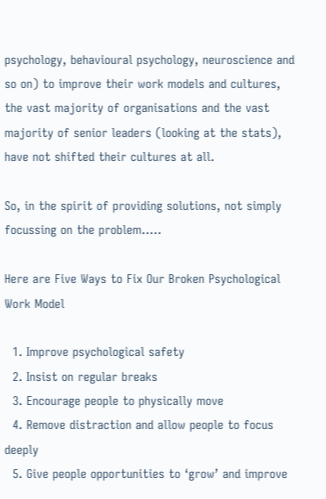psychology, behavioural psychology, neuroscience and so on) to improve their work models and cultures, the vast majority of organisations and the vast majority of senior leaders (looking at the stats), have not shifted their cultures at all.

So, in the spirit of providing solutions, not simply focussing on the problem…..

Here are Five Ways to Fix Our Broken Psychological Work Model

  1. Improve psychological safety
  2. Insist on regular breaks
  3. Encourage people to physically move
  4. Remove distraction and allow people to focus deeply
  5. Give people opportunities to ‘grow’ and improve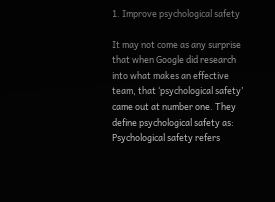1. Improve psychological safety

It may not come as any surprise that when Google did research into what makes an effective team, that ‘psychological safety’ came out at number one. They define psychological safety as: Psychological safety refers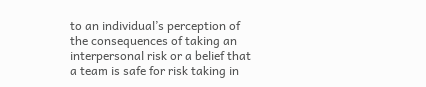to an individual’s perception of the consequences of taking an interpersonal risk or a belief that a team is safe for risk taking in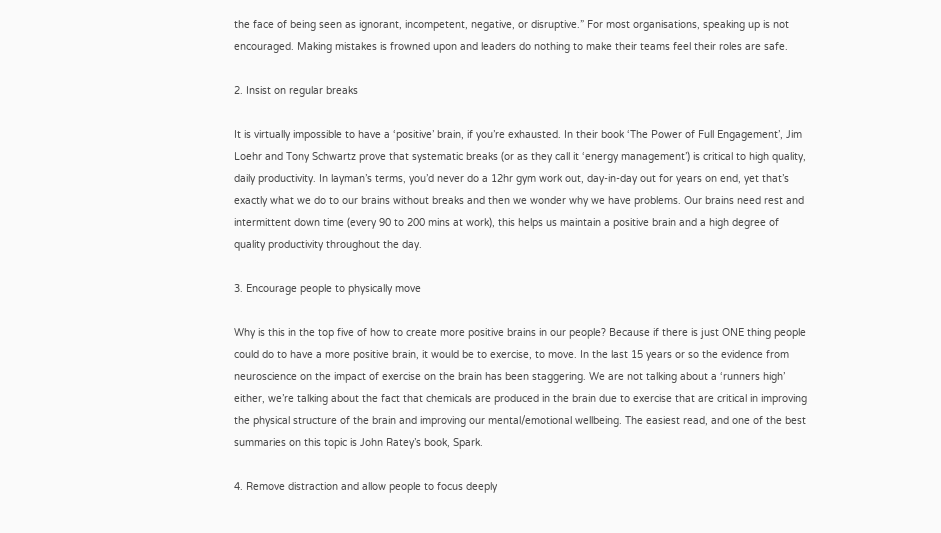the face of being seen as ignorant, incompetent, negative, or disruptive.” For most organisations, speaking up is not encouraged. Making mistakes is frowned upon and leaders do nothing to make their teams feel their roles are safe.

2. Insist on regular breaks

It is virtually impossible to have a ‘positive’ brain, if you’re exhausted. In their book ‘The Power of Full Engagement’, Jim Loehr and Tony Schwartz prove that systematic breaks (or as they call it ‘energy management’) is critical to high quality, daily productivity. In layman’s terms, you’d never do a 12hr gym work out, day-in-day out for years on end, yet that’s exactly what we do to our brains without breaks and then we wonder why we have problems. Our brains need rest and intermittent down time (every 90 to 200 mins at work), this helps us maintain a positive brain and a high degree of quality productivity throughout the day.

3. Encourage people to physically move

Why is this in the top five of how to create more positive brains in our people? Because if there is just ONE thing people could do to have a more positive brain, it would be to exercise, to move. In the last 15 years or so the evidence from neuroscience on the impact of exercise on the brain has been staggering. We are not talking about a ‘runners high’ either, we’re talking about the fact that chemicals are produced in the brain due to exercise that are critical in improving the physical structure of the brain and improving our mental/emotional wellbeing. The easiest read, and one of the best summaries on this topic is John Ratey’s book, Spark.

4. Remove distraction and allow people to focus deeply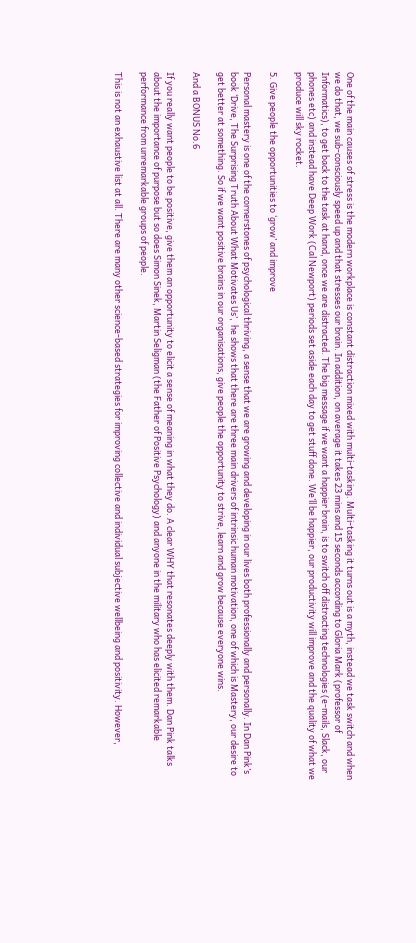One of the main causes of stress is the modern workplace is constant distraction mixed with multi-tasking. Multi-tasking it turns out is a myth, instead we task switch and when we do that, we sub-consciously speed up and that stresses our brain. In addition, on average it takes 23 mins and 15 seconds according to Gloria Mark (professor of Informatics), to get back to the task at hand, once we are distracted. The big message if we want a happier brain, is to switch off distracting technologies (e-mails, Slack, our phones etc) and instead have Deep Work (Cal Newport) periods set aside each day to get stuff done. We’ll be happier, our productivity will improve and the quality of what we produce will sky rocket.

5. Give people the opportunities to ‘grow’ and improve

Personal mastery is one of the cornerstones of psychological thriving, a sense that we are growing and developing in our lives both professionally and personally. In Dan Pink’s book ‘Drive, The Surprising Truth About What Motivates Us’,  he shows that there are three main drivers of intrinsic human motivation, one of which is Mastery, our desire to get better at something. So if we want positive brains in our organisations, give people the opportunity to strive, learn and grow because everyone wins.

And a BONUS No.6

If you really want people to be positive, give them an opportunity to elicit a sense of meaning in what they do. A clear WHY that resonates deeply with them. Dan Pink talks about the importance of purpose but so does Simon Sinek, Martin Seligman (the Father of Positive Psychology) and anyone in the military who has elicited remarkable performance from unremarkable groups of people.

This is not an exhaustive list at all. There are many other science-based strategies for improving collective and individual subjective wellbeing and positivity. However,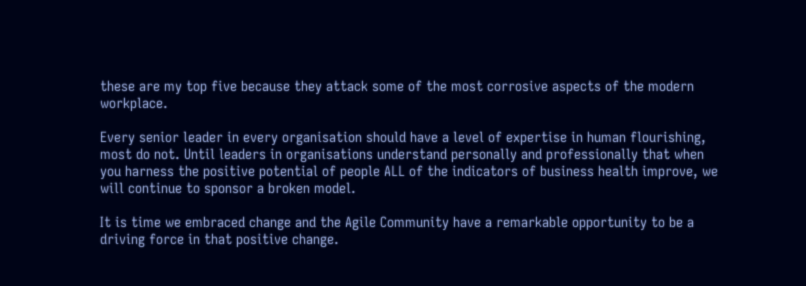these are my top five because they attack some of the most corrosive aspects of the modern workplace.

Every senior leader in every organisation should have a level of expertise in human flourishing, most do not. Until leaders in organisations understand personally and professionally that when you harness the positive potential of people ALL of the indicators of business health improve, we will continue to sponsor a broken model.

It is time we embraced change and the Agile Community have a remarkable opportunity to be a driving force in that positive change.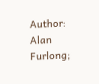Author: Alan Furlong;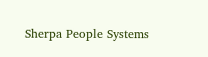Sherpa People Systems